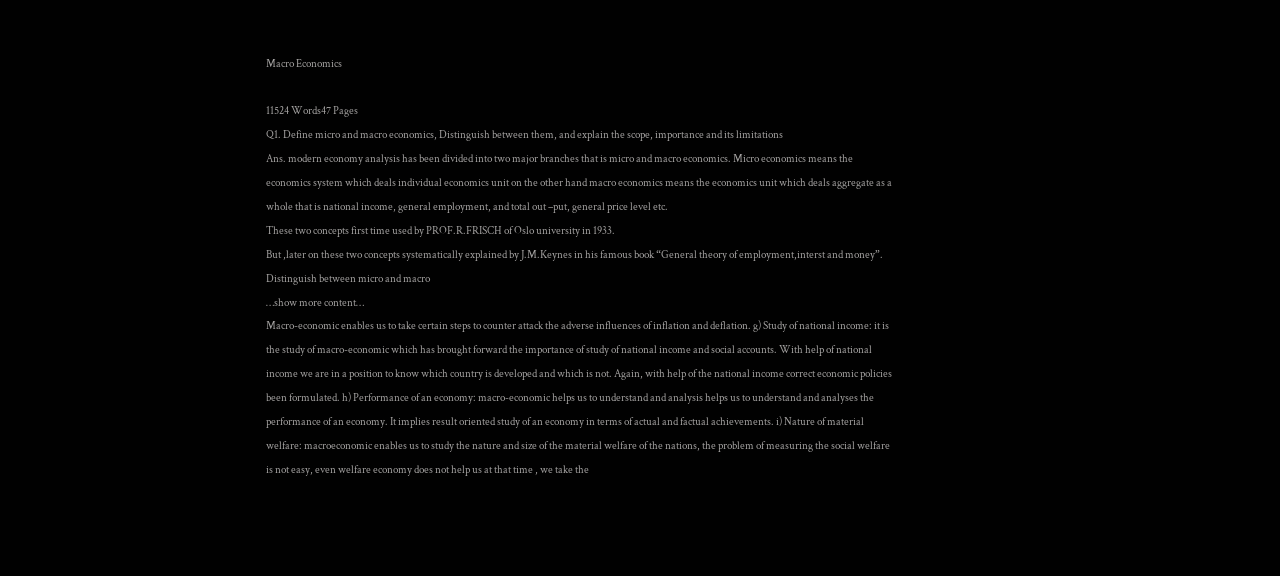Macro Economics

11524 Words47 Pages
Q1. Define micro and macro economics, Distinguish between them, and explain the scope, importance and its limitations
Ans. modern economy analysis has been divided into two major branches that is micro and macro economics. Micro economics means the economics system which deals individual economics unit on the other hand macro economics means the economics unit which deals aggregate as a whole that is national income, general employment, and total out –put, general price level etc.
These two concepts first time used by PROF.R.FRISCH of Oslo university in 1933.
But ,later on these two concepts systematically explained by J.M.Keynes in his famous book “General theory of employment,interst and money”.
Distinguish between micro and macro
…show more content…
Macro-economic enables us to take certain steps to counter attack the adverse influences of inflation and deflation. g) Study of national income: it is the study of macro-economic which has brought forward the importance of study of national income and social accounts. With help of national income we are in a position to know which country is developed and which is not. Again, with help of the national income correct economic policies been formulated. h) Performance of an economy: macro-economic helps us to understand and analysis helps us to understand and analyses the performance of an economy. It implies result oriented study of an economy in terms of actual and factual achievements. i) Nature of material welfare: macroeconomic enables us to study the nature and size of the material welfare of the nations, the problem of measuring the social welfare is not easy, even welfare economy does not help us at that time , we take the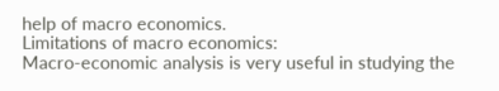help of macro economics.
Limitations of macro economics:
Macro-economic analysis is very useful in studying the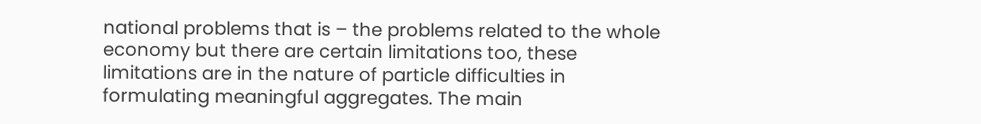national problems that is – the problems related to the whole economy but there are certain limitations too, these limitations are in the nature of particle difficulties in formulating meaningful aggregates. The main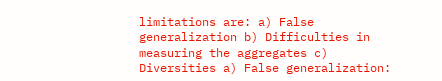limitations are: a) False generalization b) Difficulties in measuring the aggregates c) Diversities a) False generalization: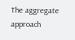The aggregate approach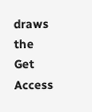draws the
Get Access